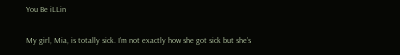You Be iLLin

My girl, Mia, is totally sick. I’m not exactly how she got sick but she’s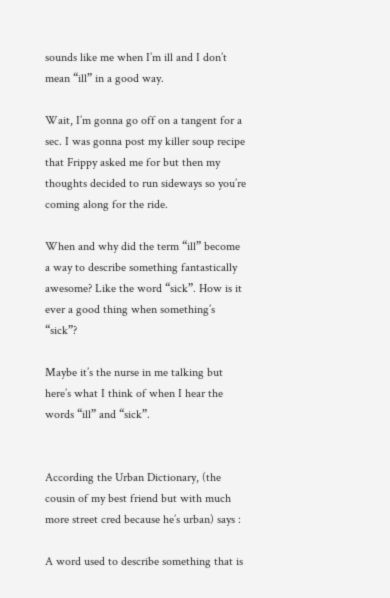sounds like me when I’m ill and I don’t mean “ill” in a good way.

Wait, I’m gonna go off on a tangent for a sec. I was gonna post my killer soup recipe that Frippy asked me for but then my thoughts decided to run sideways so you’re coming along for the ride.

When and why did the term “ill” become a way to describe something fantastically awesome? Like the word “sick”. How is it ever a good thing when something’s “sick”?

Maybe it’s the nurse in me talking but here’s what I think of when I hear the words “ill” and “sick”.


According the Urban Dictionary, (the cousin of my best friend but with much more street cred because he’s urban) says :

A word used to describe something that is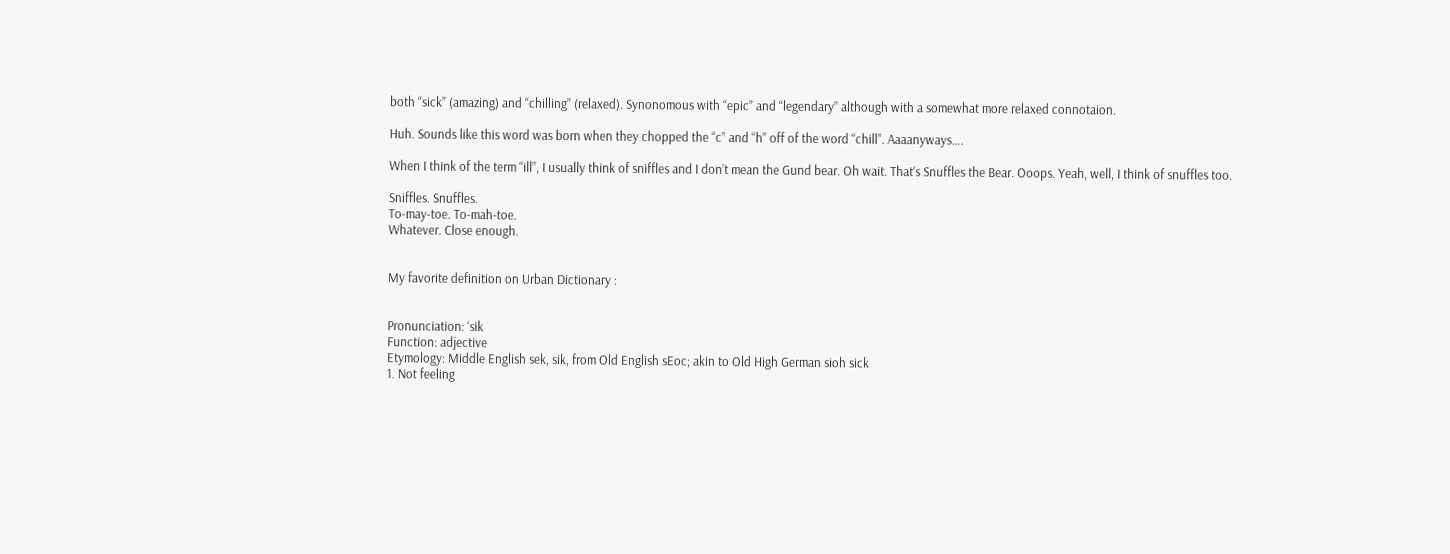both “sick” (amazing) and “chilling” (relaxed). Synonomous with “epic” and “legendary” although with a somewhat more relaxed connotaion.

Huh. Sounds like this word was born when they chopped the “c” and “h” off of the word “chill”. Aaaanyways….

When I think of the term “ill”, I usually think of sniffles and I don’t mean the Gund bear. Oh wait. That’s Snuffles the Bear. Ooops. Yeah, well, I think of snuffles too.

Sniffles. Snuffles.
To-may-toe. To-mah-toe.
Whatever. Close enough.


My favorite definition on Urban Dictionary :


Pronunciation: ‘sik
Function: adjective
Etymology: Middle English sek, sik, from Old English sEoc; akin to Old High German sioh sick
1. Not feeling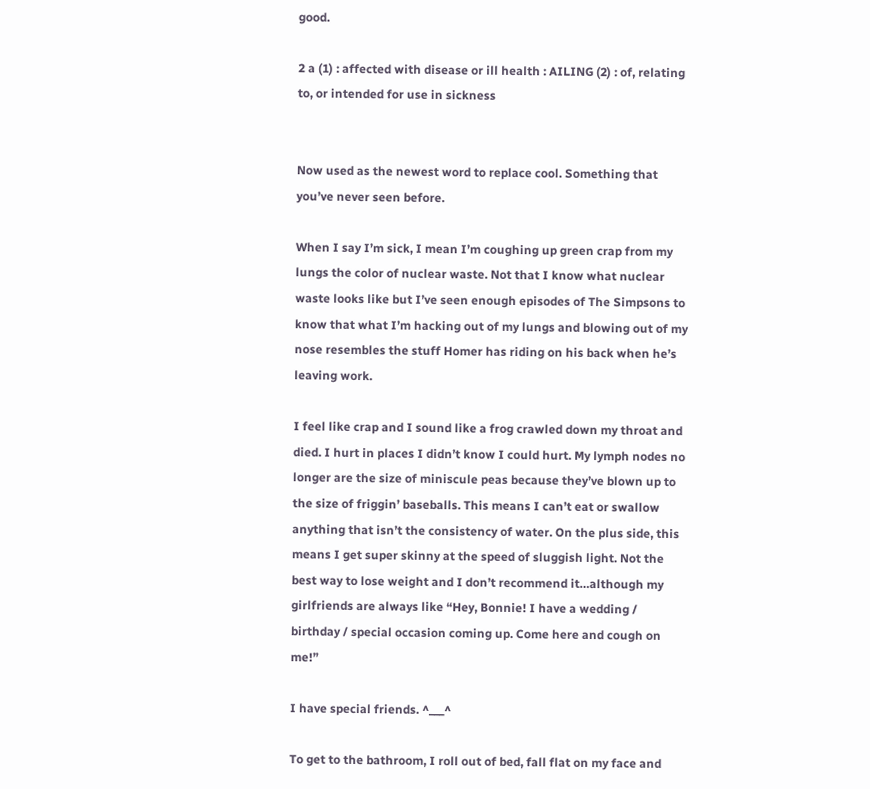good.

2 a (1) : affected with disease or ill health : AILING (2) : of, relating to, or intended for use in sickness


Now used as the newest word to replace cool. Something that you’ve never seen before.

When I say I’m sick, I mean I’m coughing up green crap from my lungs the color of nuclear waste. Not that I know what nuclear waste looks like but I’ve seen enough episodes of The Simpsons to know that what I’m hacking out of my lungs and blowing out of my nose resembles the stuff Homer has riding on his back when he’s leaving work.

I feel like crap and I sound like a frog crawled down my throat and died. I hurt in places I didn’t know I could hurt. My lymph nodes no longer are the size of miniscule peas because they’ve blown up to the size of friggin’ baseballs. This means I can’t eat or swallow anything that isn’t the consistency of water. On the plus side, this means I get super skinny at the speed of sluggish light. Not the best way to lose weight and I don’t recommend it…although my girlfriends are always like “Hey, Bonnie! I have a wedding / birthday / special occasion coming up. Come here and cough on me!”

I have special friends. ^___^

To get to the bathroom, I roll out of bed, fall flat on my face and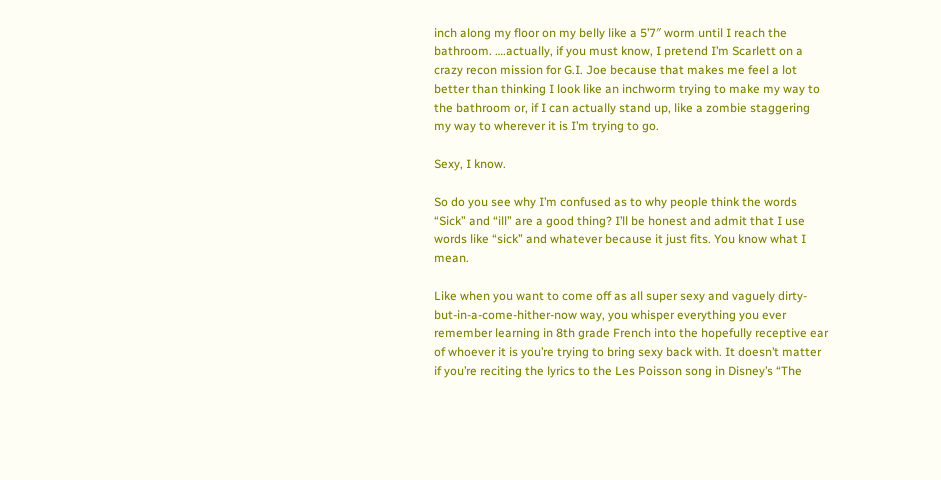inch along my floor on my belly like a 5’7″ worm until I reach the bathroom. ….actually, if you must know, I pretend I’m Scarlett on a crazy recon mission for G.I. Joe because that makes me feel a lot better than thinking I look like an inchworm trying to make my way to the bathroom or, if I can actually stand up, like a zombie staggering my way to wherever it is I’m trying to go.

Sexy, I know.

So do you see why I’m confused as to why people think the words “Sick” and “ill” are a good thing? I’ll be honest and admit that I use words like “sick” and whatever because it just fits. You know what I mean.

Like when you want to come off as all super sexy and vaguely dirty-but-in-a-come-hither-now way, you whisper everything you ever remember learning in 8th grade French into the hopefully receptive ear of whoever it is you’re trying to bring sexy back with. It doesn’t matter if you’re reciting the lyrics to the Les Poisson song in Disney’s “The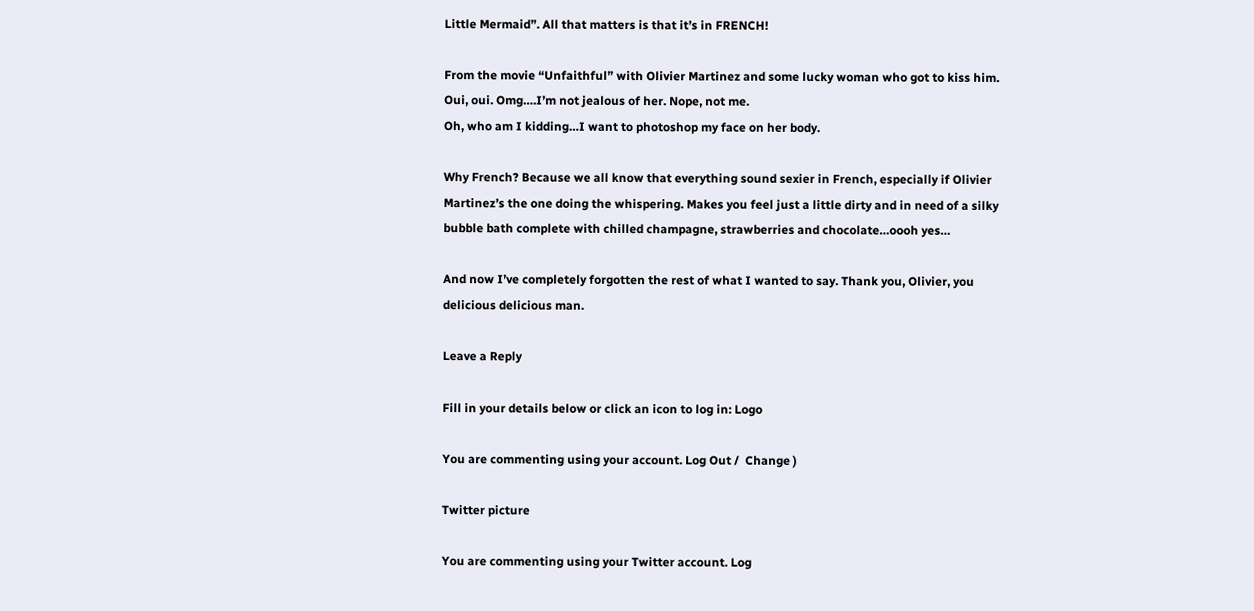Little Mermaid”. All that matters is that it’s in FRENCH!

From the movie “Unfaithful” with Olivier Martinez and some lucky woman who got to kiss him.
Oui, oui. Omg….I’m not jealous of her. Nope, not me.
Oh, who am I kidding…I want to photoshop my face on her body.

Why French? Because we all know that everything sound sexier in French, especially if Olivier Martinez’s the one doing the whispering. Makes you feel just a little dirty and in need of a silky bubble bath complete with chilled champagne, strawberries and chocolate…oooh yes…

And now I’ve completely forgotten the rest of what I wanted to say. Thank you, Olivier, you delicious delicious man.

Leave a Reply

Fill in your details below or click an icon to log in: Logo

You are commenting using your account. Log Out /  Change )

Twitter picture

You are commenting using your Twitter account. Log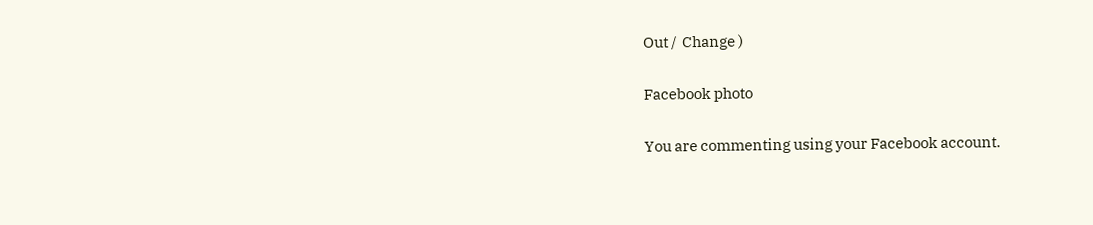Out /  Change )

Facebook photo

You are commenting using your Facebook account.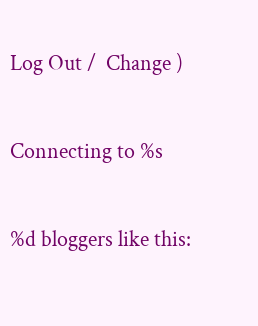Log Out /  Change )

Connecting to %s

%d bloggers like this: